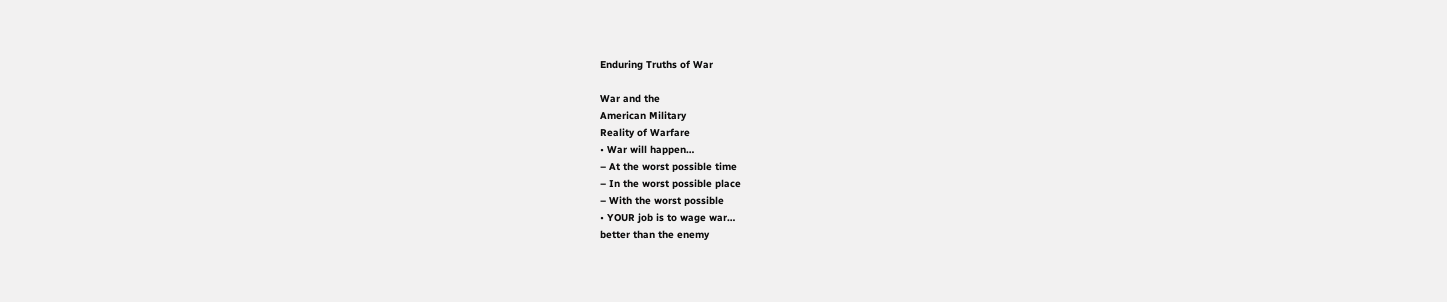Enduring Truths of War

War and the
American Military
Reality of Warfare
• War will happen…
– At the worst possible time
– In the worst possible place
– With the worst possible
• YOUR job is to wage war…
better than the enemy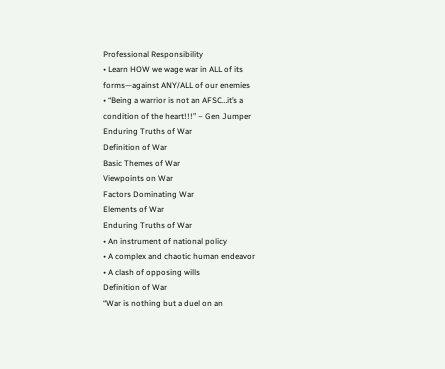Professional Responsibility
• Learn HOW we wage war in ALL of its
forms—against ANY/ALL of our enemies
• “Being a warrior is not an AFSC…it’s a
condition of the heart!!!” – Gen Jumper
Enduring Truths of War
Definition of War
Basic Themes of War
Viewpoints on War
Factors Dominating War
Elements of War
Enduring Truths of War
• An instrument of national policy
• A complex and chaotic human endeavor
• A clash of opposing wills
Definition of War
“War is nothing but a duel on an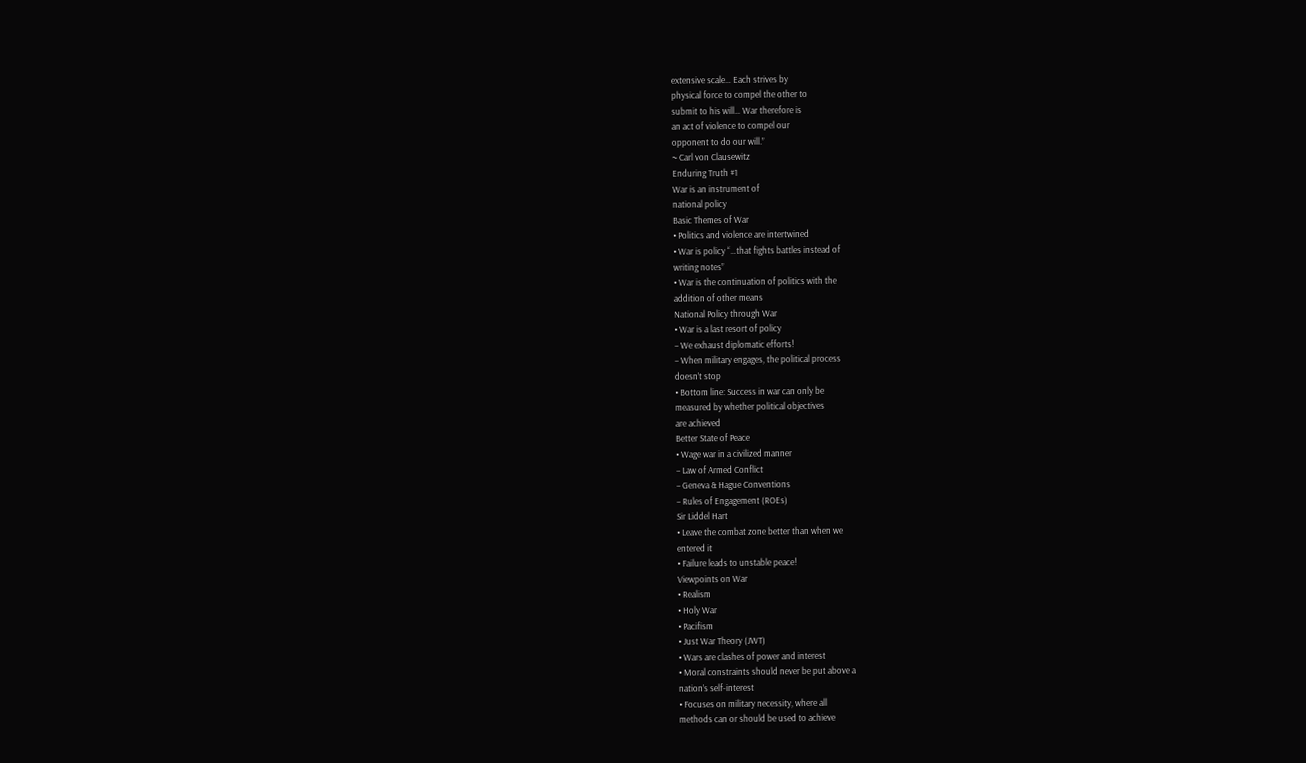extensive scale… Each strives by
physical force to compel the other to
submit to his will… War therefore is
an act of violence to compel our
opponent to do our will.”
~ Carl von Clausewitz
Enduring Truth #1
War is an instrument of
national policy
Basic Themes of War
• Politics and violence are intertwined
• War is policy “…that fights battles instead of
writing notes”
• War is the continuation of politics with the
addition of other means
National Policy through War
• War is a last resort of policy
– We exhaust diplomatic efforts!
– When military engages, the political process
doesn’t stop
• Bottom line: Success in war can only be
measured by whether political objectives
are achieved
Better State of Peace
• Wage war in a civilized manner
– Law of Armed Conflict
– Geneva & Hague Conventions
– Rules of Engagement (ROEs)
Sir Liddel Hart
• Leave the combat zone better than when we
entered it
• Failure leads to unstable peace!
Viewpoints on War
• Realism
• Holy War
• Pacifism
• Just War Theory (JWT)
• Wars are clashes of power and interest
• Moral constraints should never be put above a
nation’s self-interest
• Focuses on military necessity, where all
methods can or should be used to achieve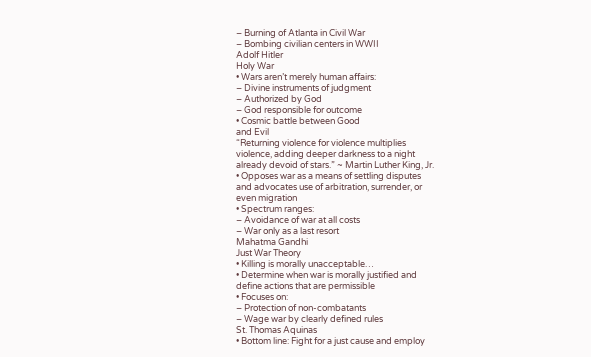– Burning of Atlanta in Civil War
– Bombing civilian centers in WWII
Adolf Hitler
Holy War
• Wars aren’t merely human affairs:
– Divine instruments of judgment
– Authorized by God
– God responsible for outcome
• Cosmic battle between Good
and Evil
“Returning violence for violence multiplies
violence, adding deeper darkness to a night
already devoid of stars.” ~ Martin Luther King, Jr.
• Opposes war as a means of settling disputes
and advocates use of arbitration, surrender, or
even migration
• Spectrum ranges:
– Avoidance of war at all costs
– War only as a last resort
Mahatma Gandhi
Just War Theory
• Killing is morally unacceptable…
• Determine when war is morally justified and
define actions that are permissible
• Focuses on:
– Protection of non-combatants
– Wage war by clearly defined rules
St. Thomas Aquinas
• Bottom line: Fight for a just cause and employ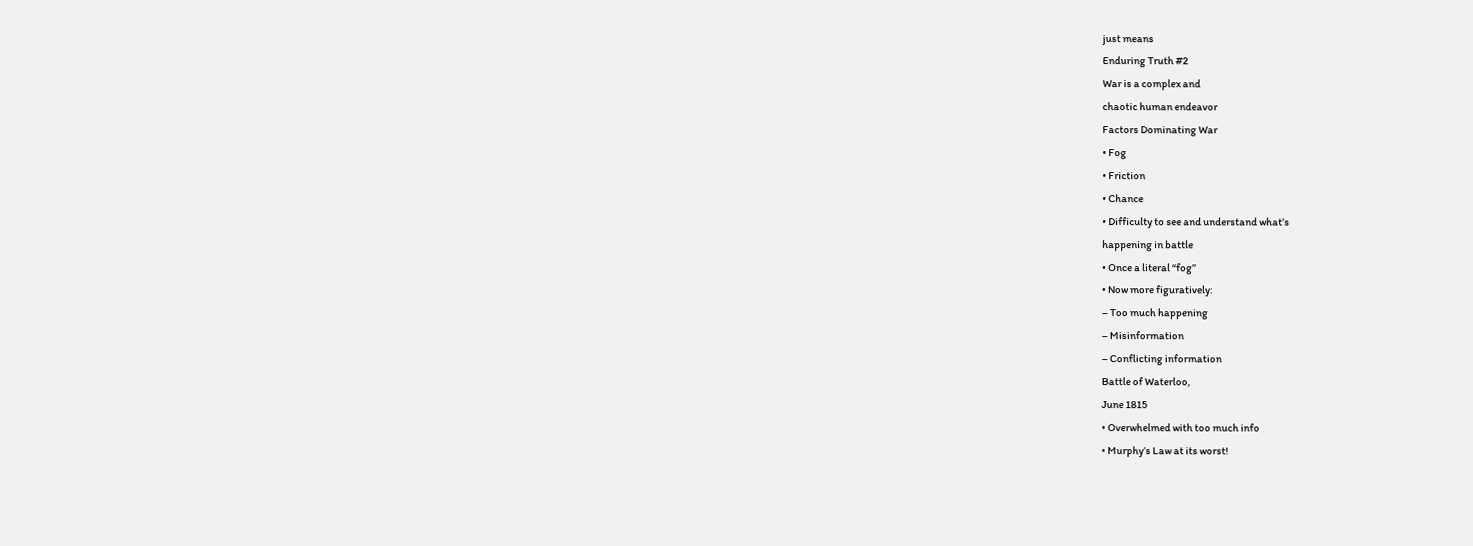just means
Enduring Truth #2
War is a complex and
chaotic human endeavor
Factors Dominating War
• Fog
• Friction
• Chance
• Difficulty to see and understand what’s
happening in battle
• Once a literal “fog”
• Now more figuratively:
– Too much happening
– Misinformation
– Conflicting information
Battle of Waterloo,
June 1815
• Overwhelmed with too much info
• Murphy’s Law at its worst!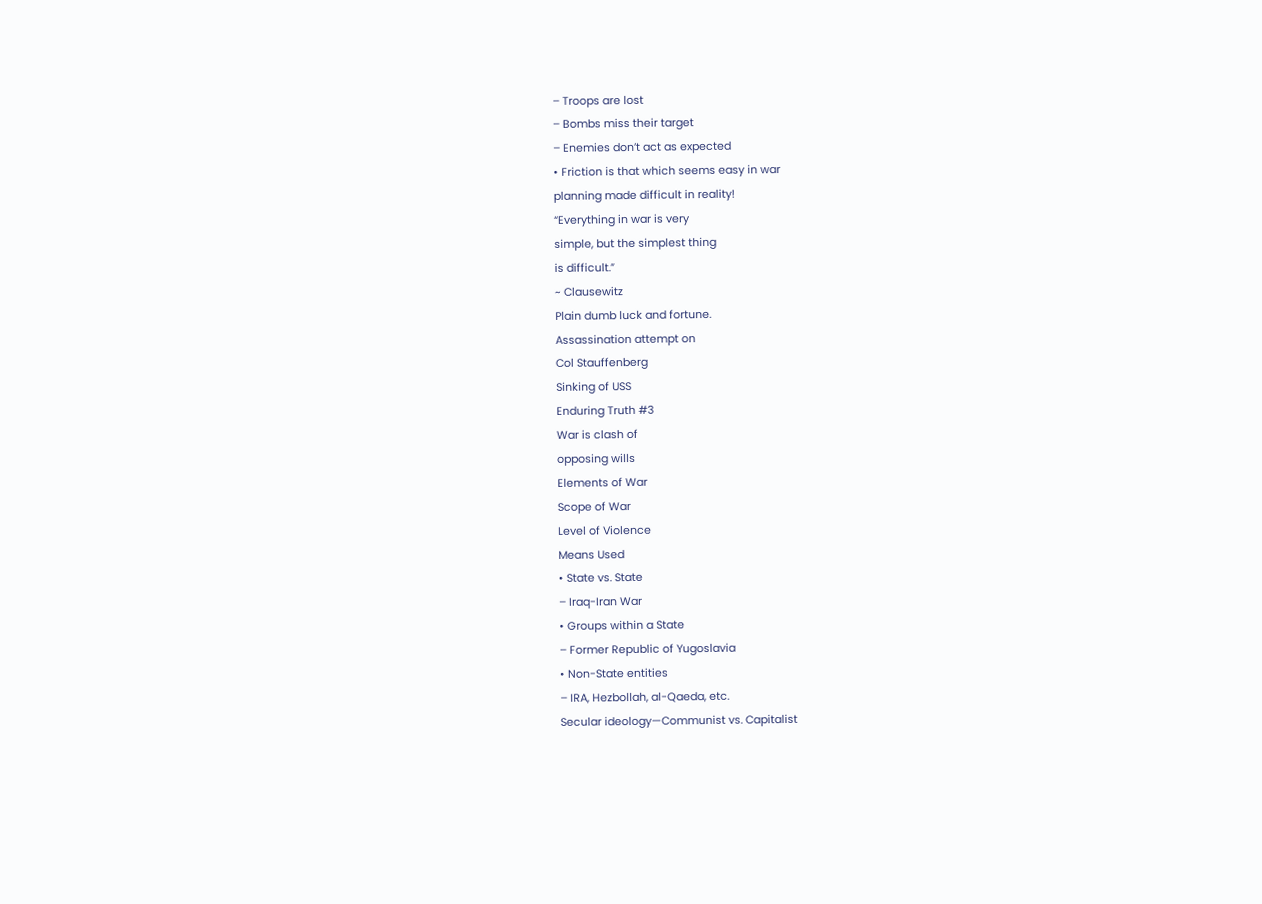– Troops are lost
– Bombs miss their target
– Enemies don’t act as expected
• Friction is that which seems easy in war
planning made difficult in reality!
“Everything in war is very
simple, but the simplest thing
is difficult.”
~ Clausewitz
Plain dumb luck and fortune.
Assassination attempt on
Col Stauffenberg
Sinking of USS
Enduring Truth #3
War is clash of
opposing wills
Elements of War
Scope of War
Level of Violence
Means Used
• State vs. State
– Iraq-Iran War
• Groups within a State
– Former Republic of Yugoslavia
• Non-State entities
– IRA, Hezbollah, al-Qaeda, etc.
Secular ideology—Communist vs. Capitalist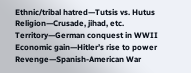Ethnic/tribal hatred—Tutsis vs. Hutus
Religion—Crusade, jihad, etc.
Territory—German conquest in WWII
Economic gain—Hitler’s rise to power
Revenge—Spanish-American War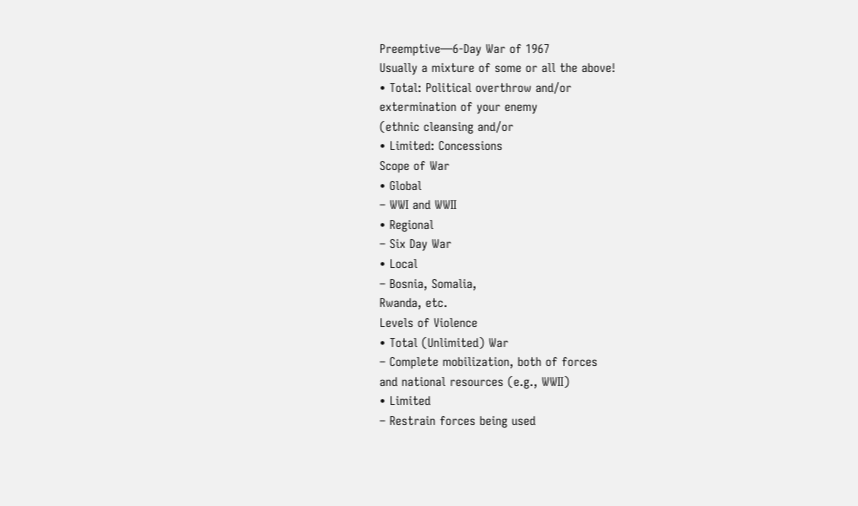Preemptive—6-Day War of 1967
Usually a mixture of some or all the above!
• Total: Political overthrow and/or
extermination of your enemy
(ethnic cleansing and/or
• Limited: Concessions
Scope of War
• Global
– WWI and WWII
• Regional
– Six Day War
• Local
– Bosnia, Somalia,
Rwanda, etc.
Levels of Violence
• Total (Unlimited) War
– Complete mobilization, both of forces
and national resources (e.g., WWII)
• Limited
– Restrain forces being used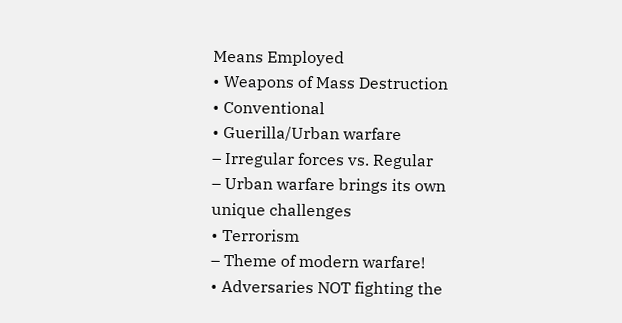Means Employed
• Weapons of Mass Destruction
• Conventional
• Guerilla/Urban warfare
– Irregular forces vs. Regular
– Urban warfare brings its own
unique challenges
• Terrorism
– Theme of modern warfare!
• Adversaries NOT fighting the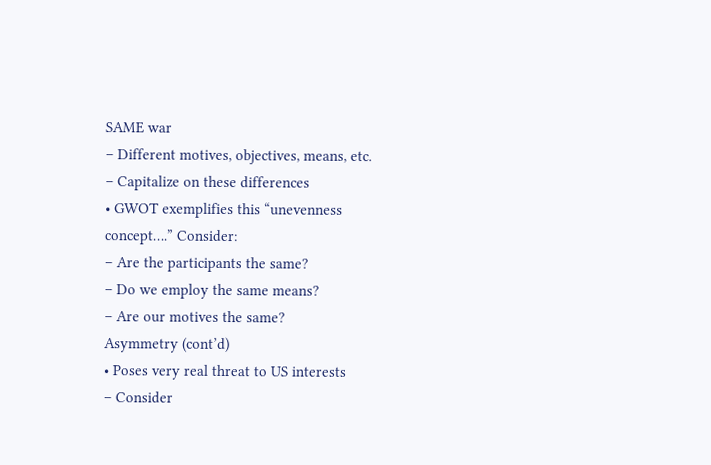SAME war
– Different motives, objectives, means, etc.
– Capitalize on these differences
• GWOT exemplifies this “unevenness
concept….” Consider:
– Are the participants the same?
– Do we employ the same means?
– Are our motives the same?
Asymmetry (cont’d)
• Poses very real threat to US interests
– Consider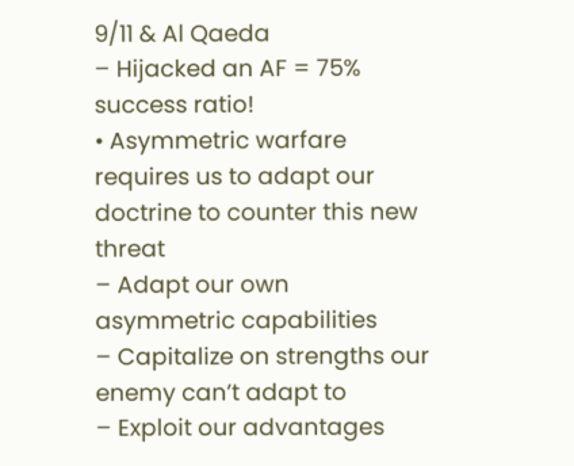9/11 & Al Qaeda
– Hijacked an AF = 75% success ratio!
• Asymmetric warfare requires us to adapt our
doctrine to counter this new threat
– Adapt our own asymmetric capabilities
– Capitalize on strengths our enemy can’t adapt to
– Exploit our advantages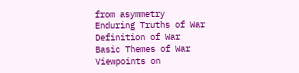from asymmetry
Enduring Truths of War
Definition of War
Basic Themes of War
Viewpoints on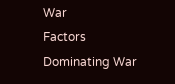War
Factors Dominating War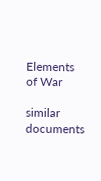Elements of War

similar documents